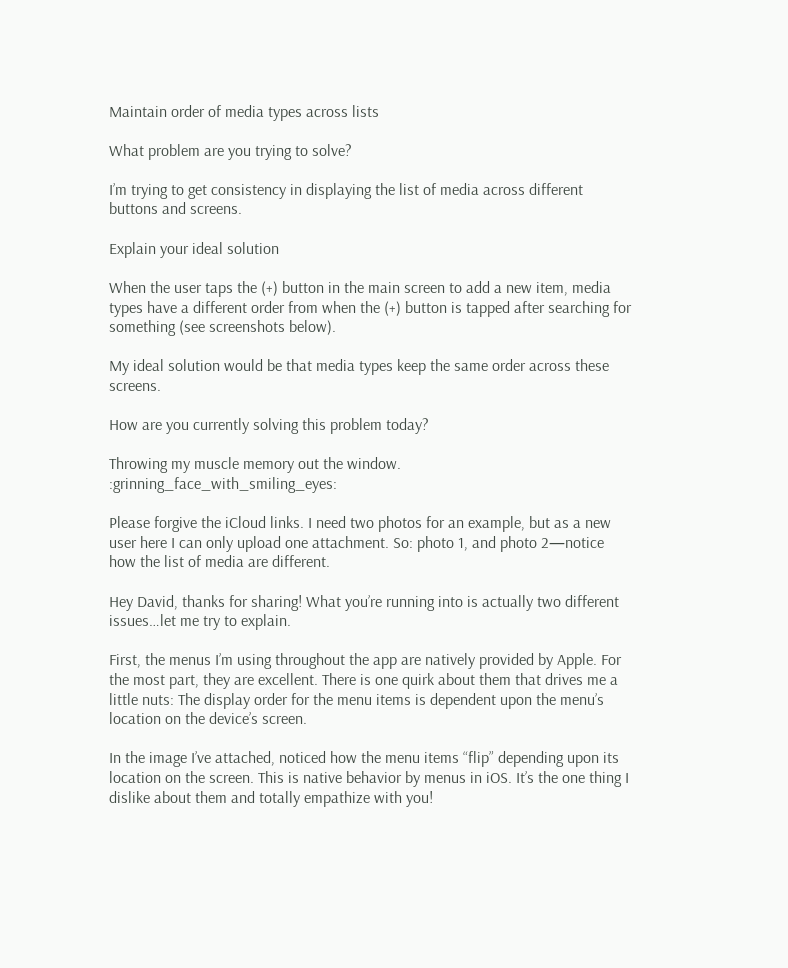Maintain order of media types across lists

What problem are you trying to solve?

I’m trying to get consistency in displaying the list of media across different buttons and screens.

Explain your ideal solution

When the user taps the (+) button in the main screen to add a new item, media types have a different order from when the (+) button is tapped after searching for something (see screenshots below).

My ideal solution would be that media types keep the same order across these screens.

How are you currently solving this problem today?

Throwing my muscle memory out the window. :grinning_face_with_smiling_eyes:

Please forgive the iCloud links. I need two photos for an example, but as a new user here I can only upload one attachment. So: photo 1, and photo 2—notice how the list of media are different.

Hey David, thanks for sharing! What you’re running into is actually two different issues…let me try to explain.

First, the menus I’m using throughout the app are natively provided by Apple. For the most part, they are excellent. There is one quirk about them that drives me a little nuts: The display order for the menu items is dependent upon the menu’s location on the device’s screen.

In the image I’ve attached, noticed how the menu items “flip” depending upon its location on the screen. This is native behavior by menus in iOS. It’s the one thing I dislike about them and totally empathize with you!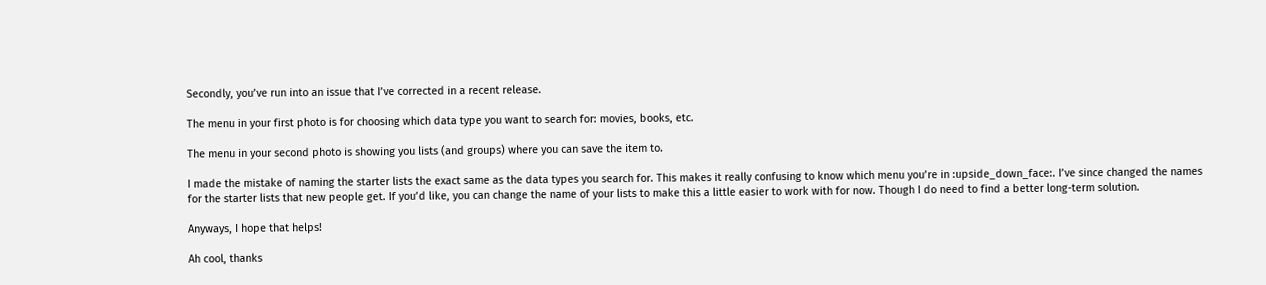Secondly, you’ve run into an issue that I’ve corrected in a recent release.

The menu in your first photo is for choosing which data type you want to search for: movies, books, etc.

The menu in your second photo is showing you lists (and groups) where you can save the item to.

I made the mistake of naming the starter lists the exact same as the data types you search for. This makes it really confusing to know which menu you’re in :upside_down_face:. I’ve since changed the names for the starter lists that new people get. If you’d like, you can change the name of your lists to make this a little easier to work with for now. Though I do need to find a better long-term solution.

Anyways, I hope that helps!

Ah cool, thanks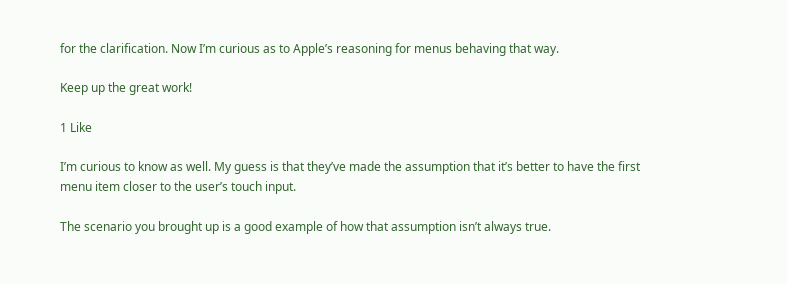for the clarification. Now I’m curious as to Apple’s reasoning for menus behaving that way.

Keep up the great work!

1 Like

I’m curious to know as well. My guess is that they’ve made the assumption that it’s better to have the first menu item closer to the user’s touch input.

The scenario you brought up is a good example of how that assumption isn’t always true.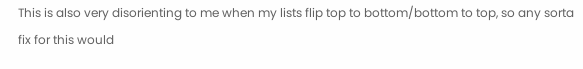This is also very disorienting to me when my lists flip top to bottom/bottom to top, so any sorta fix for this would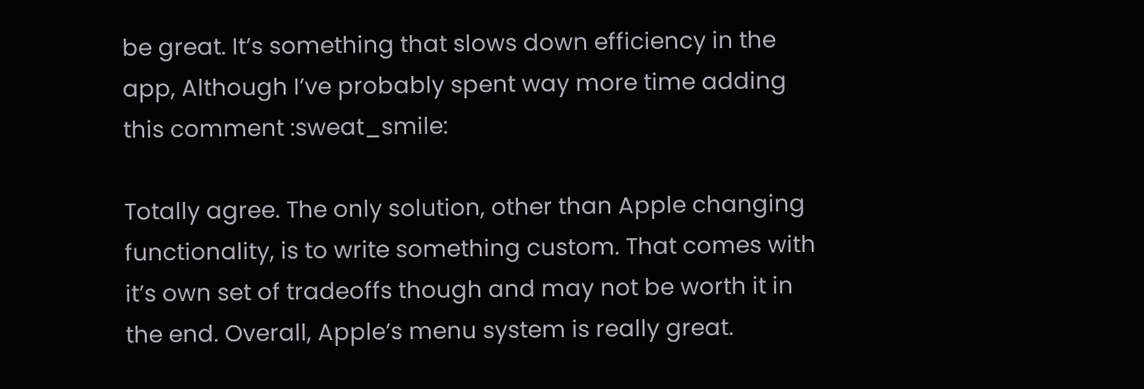be great. It’s something that slows down efficiency in the app, Although I’ve probably spent way more time adding this comment :sweat_smile:

Totally agree. The only solution, other than Apple changing functionality, is to write something custom. That comes with it’s own set of tradeoffs though and may not be worth it in the end. Overall, Apple’s menu system is really great.